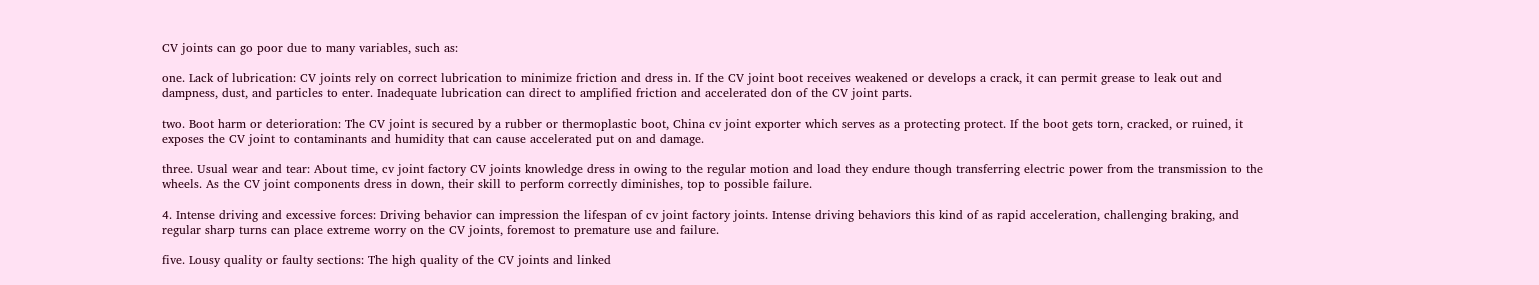CV joints can go poor due to many variables, such as:

one. Lack of lubrication: CV joints rely on correct lubrication to minimize friction and dress in. If the CV joint boot receives weakened or develops a crack, it can permit grease to leak out and dampness, dust, and particles to enter. Inadequate lubrication can direct to amplified friction and accelerated don of the CV joint parts.

two. Boot harm or deterioration: The CV joint is secured by a rubber or thermoplastic boot, China cv joint exporter which serves as a protecting protect. If the boot gets torn, cracked, or ruined, it exposes the CV joint to contaminants and humidity that can cause accelerated put on and damage.

three. Usual wear and tear: About time, cv joint factory CV joints knowledge dress in owing to the regular motion and load they endure though transferring electric power from the transmission to the wheels. As the CV joint components dress in down, their skill to perform correctly diminishes, top to possible failure.

4. Intense driving and excessive forces: Driving behavior can impression the lifespan of cv joint factory joints. Intense driving behaviors this kind of as rapid acceleration, challenging braking, and regular sharp turns can place extreme worry on the CV joints, foremost to premature use and failure.

five. Lousy quality or faulty sections: The high quality of the CV joints and linked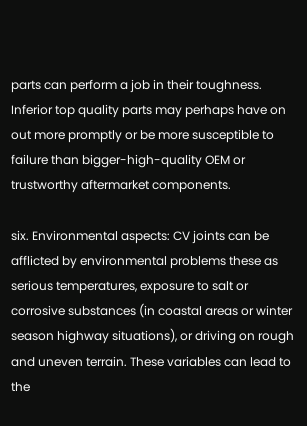parts can perform a job in their toughness. Inferior top quality parts may perhaps have on out more promptly or be more susceptible to failure than bigger-high-quality OEM or trustworthy aftermarket components.

six. Environmental aspects: CV joints can be afflicted by environmental problems these as serious temperatures, exposure to salt or corrosive substances (in coastal areas or winter season highway situations), or driving on rough and uneven terrain. These variables can lead to the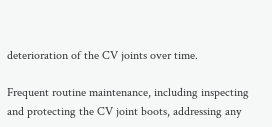deterioration of the CV joints over time.

Frequent routine maintenance, including inspecting and protecting the CV joint boots, addressing any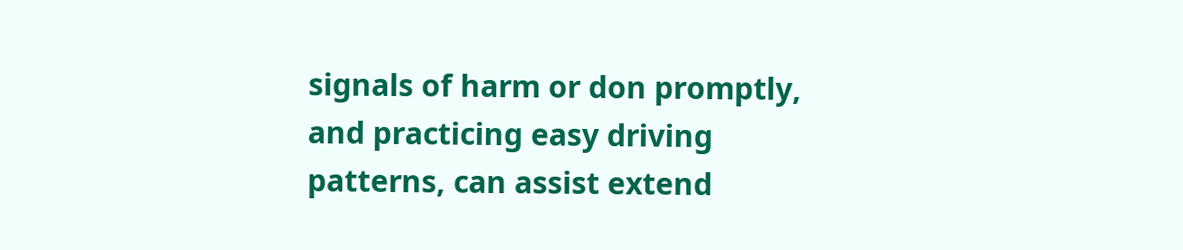signals of harm or don promptly, and practicing easy driving patterns, can assist extend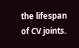the lifespan of CV joints.